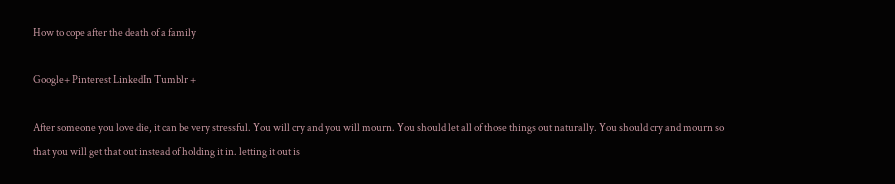How to cope after the death of a family

Google+ Pinterest LinkedIn Tumblr +

After someone you love die, it can be very stressful. You will cry and you will mourn. You should let all of those things out naturally. You should cry and mourn so that you will get that out instead of holding it in. letting it out is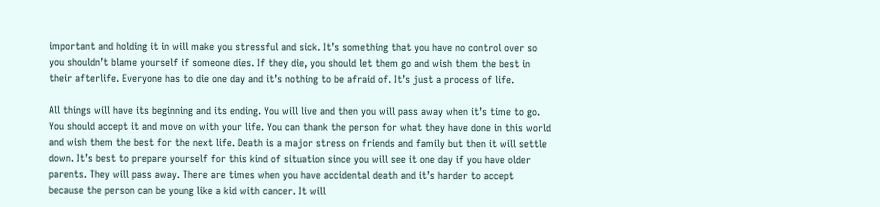important and holding it in will make you stressful and sick. It’s something that you have no control over so you shouldn’t blame yourself if someone dies. If they die, you should let them go and wish them the best in their afterlife. Everyone has to die one day and it’s nothing to be afraid of. It’s just a process of life.

All things will have its beginning and its ending. You will live and then you will pass away when it’s time to go. You should accept it and move on with your life. You can thank the person for what they have done in this world and wish them the best for the next life. Death is a major stress on friends and family but then it will settle down. It’s best to prepare yourself for this kind of situation since you will see it one day if you have older parents. They will pass away. There are times when you have accidental death and it’s harder to accept because the person can be young like a kid with cancer. It will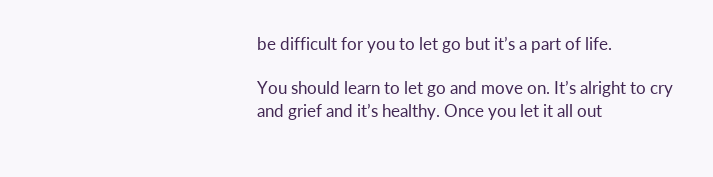be difficult for you to let go but it’s a part of life.

You should learn to let go and move on. It’s alright to cry and grief and it’s healthy. Once you let it all out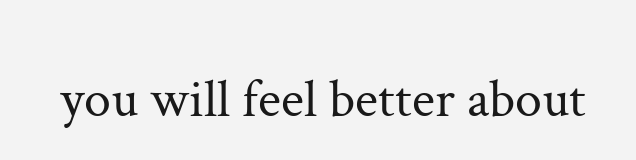you will feel better about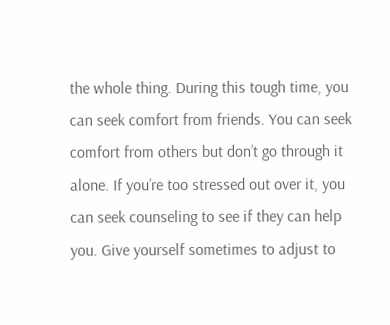the whole thing. During this tough time, you can seek comfort from friends. You can seek comfort from others but don’t go through it alone. If you’re too stressed out over it, you can seek counseling to see if they can help you. Give yourself sometimes to adjust to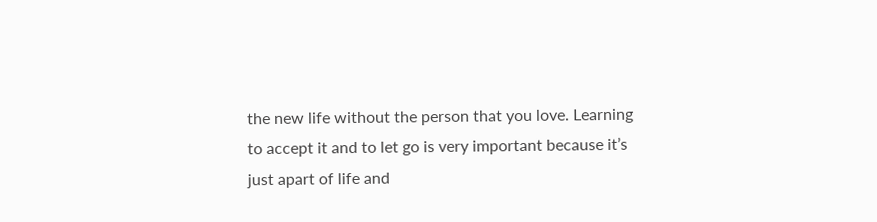the new life without the person that you love. Learning to accept it and to let go is very important because it’s just apart of life and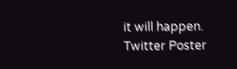it will happen.
Twitter Poster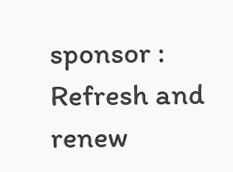sponsor : Refresh and renew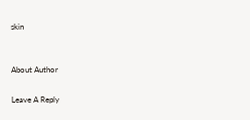skin


About Author

Leave A Reply